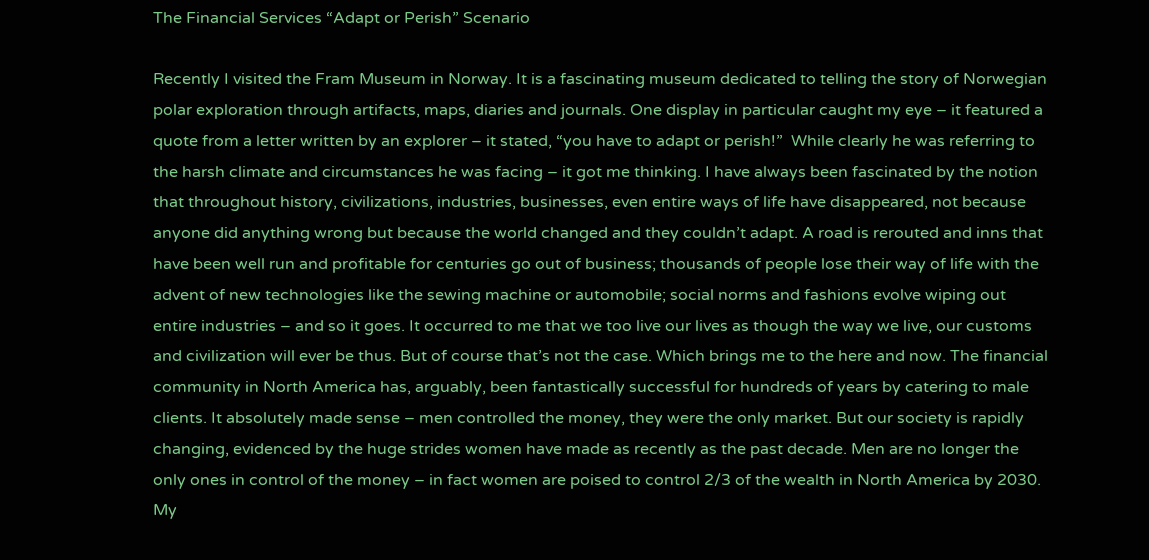The Financial Services “Adapt or Perish” Scenario

Recently I visited the Fram Museum in Norway. It is a fascinating museum dedicated to telling the story of Norwegian polar exploration through artifacts, maps, diaries and journals. One display in particular caught my eye – it featured a quote from a letter written by an explorer – it stated, “you have to adapt or perish!”  While clearly he was referring to the harsh climate and circumstances he was facing – it got me thinking. I have always been fascinated by the notion that throughout history, civilizations, industries, businesses, even entire ways of life have disappeared, not because anyone did anything wrong but because the world changed and they couldn’t adapt. A road is rerouted and inns that have been well run and profitable for centuries go out of business; thousands of people lose their way of life with the advent of new technologies like the sewing machine or automobile; social norms and fashions evolve wiping out entire industries – and so it goes. It occurred to me that we too live our lives as though the way we live, our customs and civilization will ever be thus. But of course that’s not the case. Which brings me to the here and now. The financial community in North America has, arguably, been fantastically successful for hundreds of years by catering to male clients. It absolutely made sense – men controlled the money, they were the only market. But our society is rapidly changing, evidenced by the huge strides women have made as recently as the past decade. Men are no longer the only ones in control of the money – in fact women are poised to control 2/3 of the wealth in North America by 2030. My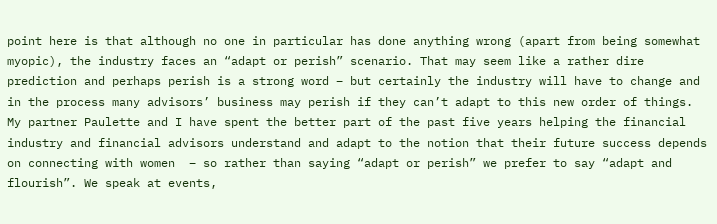point here is that although no one in particular has done anything wrong (apart from being somewhat myopic), the industry faces an “adapt or perish” scenario. That may seem like a rather dire prediction and perhaps perish is a strong word – but certainly the industry will have to change and in the process many advisors’ business may perish if they can’t adapt to this new order of things. My partner Paulette and I have spent the better part of the past five years helping the financial industry and financial advisors understand and adapt to the notion that their future success depends on connecting with women  – so rather than saying “adapt or perish” we prefer to say “adapt and flourish”. We speak at events,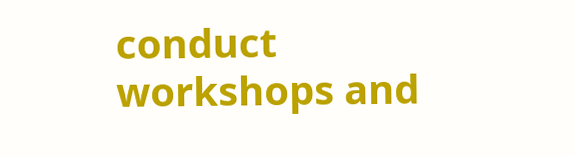conduct workshops and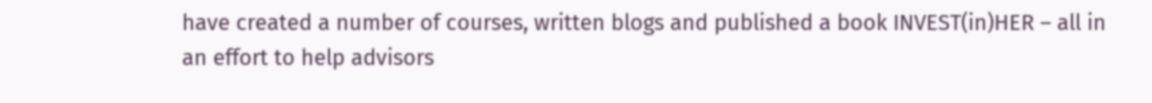have created a number of courses, written blogs and published a book INVEST(in)HER – all in an effort to help advisors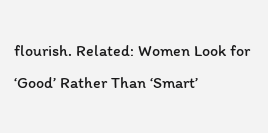flourish. Related: Women Look for ‘Good’ Rather Than ‘Smart’